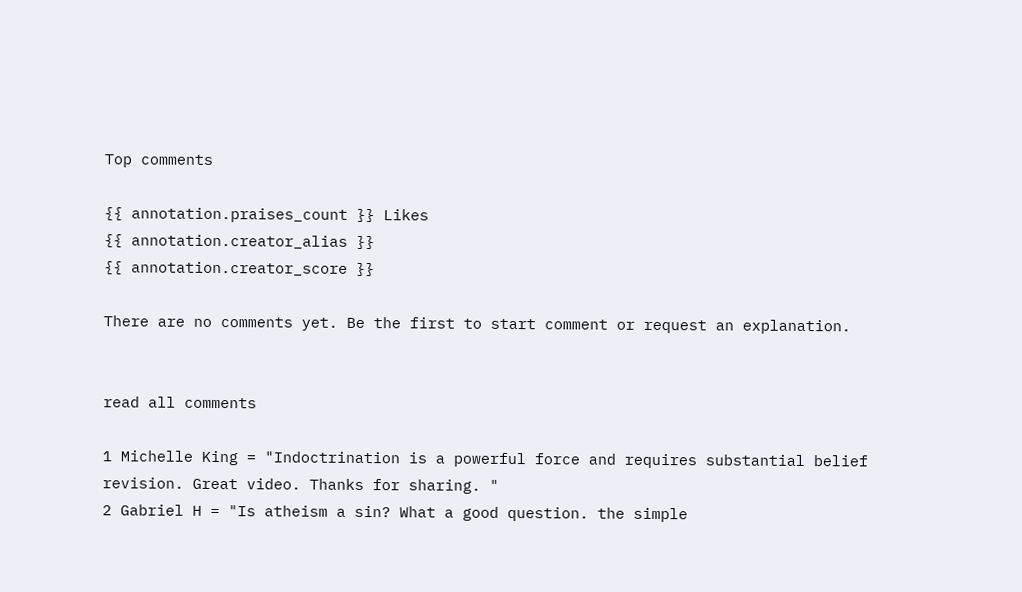Top comments

{{ annotation.praises_count }} Likes
{{ annotation.creator_alias }}
{{ annotation.creator_score }}

There are no comments yet. Be the first to start comment or request an explanation.


read all comments

1 Michelle King = "Indoctrination is a powerful force and requires substantial belief revision. Great video. Thanks for sharing. "
2 Gabriel H = "Is atheism a sin? What a good question. the simple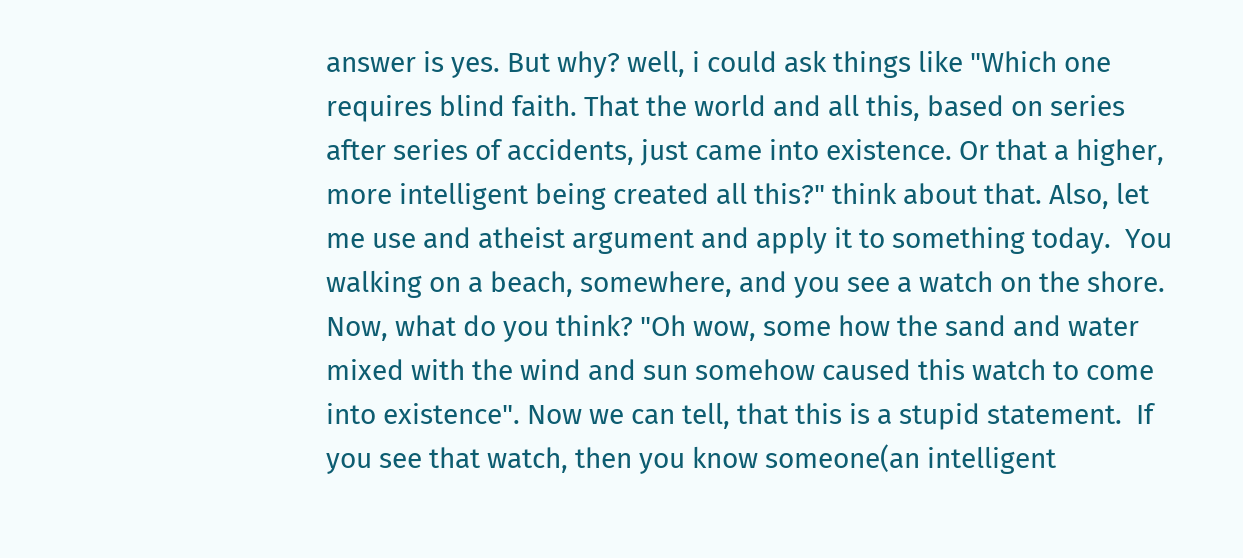answer is yes. But why? well, i could ask things like "Which one requires blind faith. That the world and all this, based on series after series of accidents, just came into existence. Or that a higher, more intelligent being created all this?" think about that. Also, let me use and atheist argument and apply it to something today.  You walking on a beach, somewhere, and you see a watch on the shore.  Now, what do you think? "Oh wow, some how the sand and water mixed with the wind and sun somehow caused this watch to come into existence". Now we can tell, that this is a stupid statement.  If you see that watch, then you know someone(an intelligent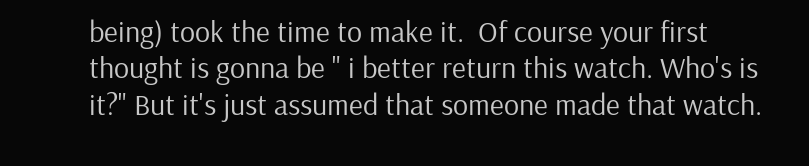being) took the time to make it.  Of course your first thought is gonna be " i better return this watch. Who's is it?" But it's just assumed that someone made that watch.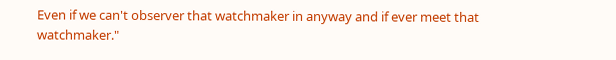Even if we can't observer that watchmaker in anyway and if ever meet that watchmaker."